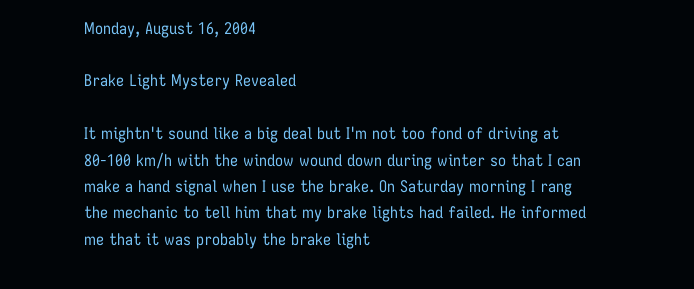Monday, August 16, 2004

Brake Light Mystery Revealed

It mightn't sound like a big deal but I'm not too fond of driving at 80-100 km/h with the window wound down during winter so that I can make a hand signal when I use the brake. On Saturday morning I rang the mechanic to tell him that my brake lights had failed. He informed me that it was probably the brake light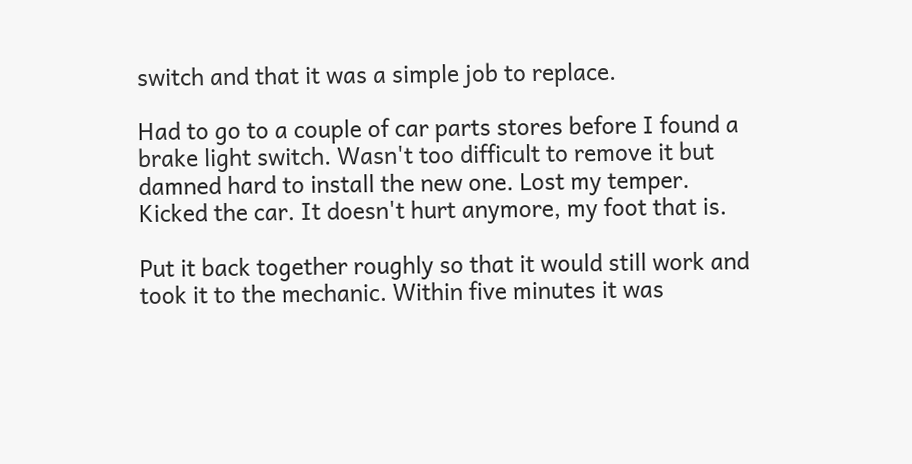switch and that it was a simple job to replace.

Had to go to a couple of car parts stores before I found a brake light switch. Wasn't too difficult to remove it but damned hard to install the new one. Lost my temper. Kicked the car. It doesn't hurt anymore, my foot that is.

Put it back together roughly so that it would still work and took it to the mechanic. Within five minutes it was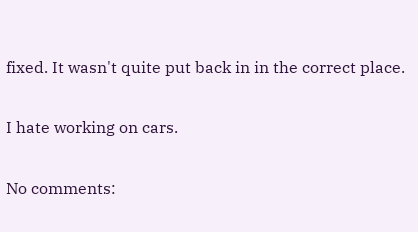fixed. It wasn't quite put back in in the correct place.

I hate working on cars.

No comments: